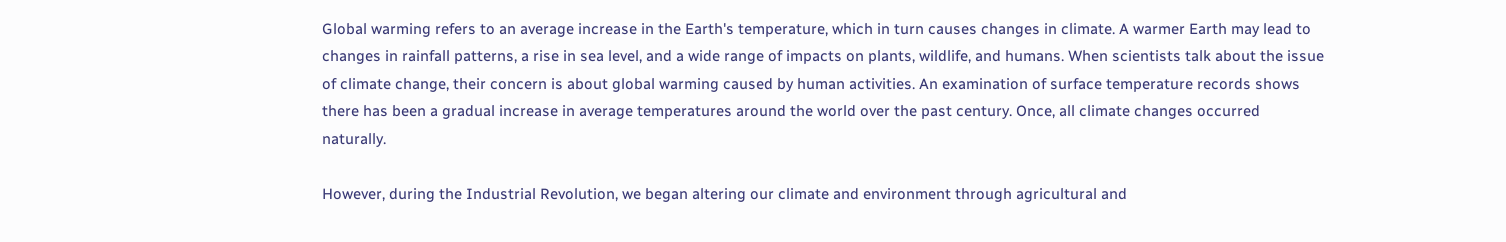Global warming refers to an average increase in the Earth's temperature, which in turn causes changes in climate. A warmer Earth may lead to changes in rainfall patterns, a rise in sea level, and a wide range of impacts on plants, wildlife, and humans. When scientists talk about the issue of climate change, their concern is about global warming caused by human activities. An examination of surface temperature records shows there has been a gradual increase in average temperatures around the world over the past century. Once, all climate changes occurred naturally.

However, during the Industrial Revolution, we began altering our climate and environment through agricultural and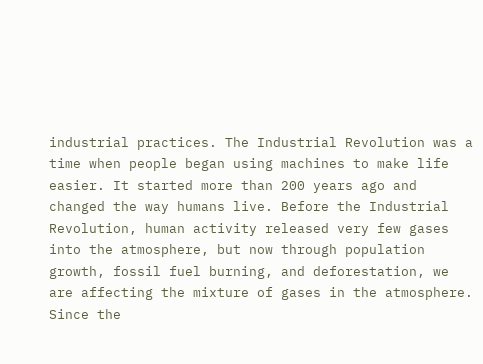industrial practices. The Industrial Revolution was a time when people began using machines to make life easier. It started more than 200 years ago and changed the way humans live. Before the Industrial Revolution, human activity released very few gases into the atmosphere, but now through population growth, fossil fuel burning, and deforestation, we are affecting the mixture of gases in the atmosphere. Since the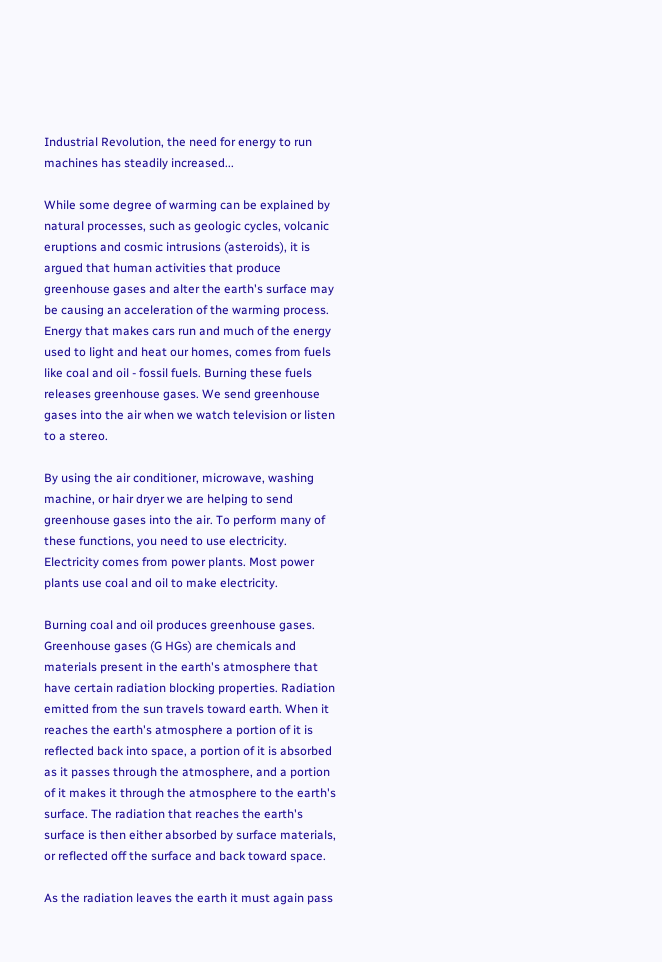Industrial Revolution, the need for energy to run machines has steadily increased...

While some degree of warming can be explained by natural processes, such as geologic cycles, volcanic eruptions and cosmic intrusions (asteroids), it is argued that human activities that produce greenhouse gases and alter the earth's surface may be causing an acceleration of the warming process. Energy that makes cars run and much of the energy used to light and heat our homes, comes from fuels like coal and oil - fossil fuels. Burning these fuels releases greenhouse gases. We send greenhouse gases into the air when we watch television or listen to a stereo.

By using the air conditioner, microwave, washing machine, or hair dryer we are helping to send greenhouse gases into the air. To perform many of these functions, you need to use electricity. Electricity comes from power plants. Most power plants use coal and oil to make electricity.

Burning coal and oil produces greenhouse gases. Greenhouse gases (G HGs) are chemicals and materials present in the earth's atmosphere that have certain radiation blocking properties. Radiation emitted from the sun travels toward earth. When it reaches the earth's atmosphere a portion of it is reflected back into space, a portion of it is absorbed as it passes through the atmosphere, and a portion of it makes it through the atmosphere to the earth's surface. The radiation that reaches the earth's surface is then either absorbed by surface materials, or reflected off the surface and back toward space.

As the radiation leaves the earth it must again pass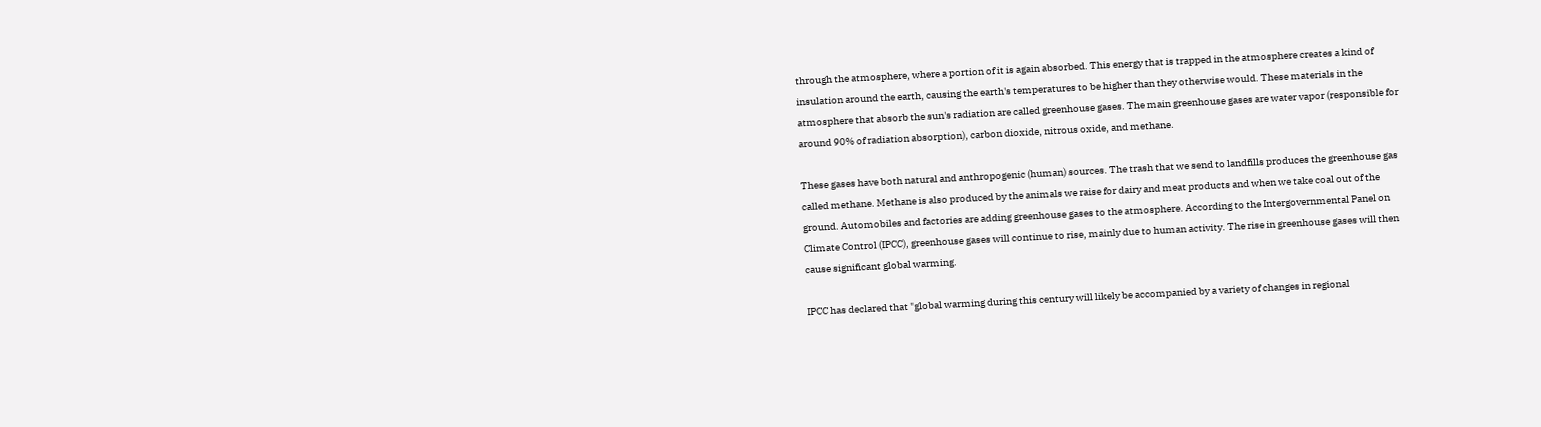through the atmosphere, where a portion of it is again absorbed. This energy that is trapped in the atmosphere creates a kind of insulation around the earth, causing the earth's temperatures to be higher than they otherwise would. These materials in the atmosphere that absorb the sun's radiation are called greenhouse gases. The main greenhouse gases are water vapor (responsible for around 90% of radiation absorption), carbon dioxide, nitrous oxide, and methane.

These gases have both natural and anthropogenic (human) sources. The trash that we send to landfills produces the greenhouse gas called methane. Methane is also produced by the animals we raise for dairy and meat products and when we take coal out of the ground. Automobiles and factories are adding greenhouse gases to the atmosphere. According to the Intergovernmental Panel on Climate Control (IPCC), greenhouse gases will continue to rise, mainly due to human activity. The rise in greenhouse gases will then cause significant global warming.

IPCC has declared that "global warming during this century will likely be accompanied by a variety of changes in regional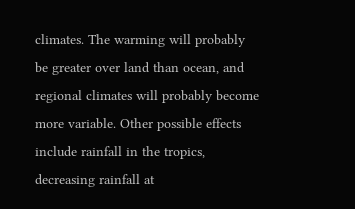climates. The warming will probably be greater over land than ocean, and regional climates will probably become more variable. Other possible effects include rainfall in the tropics, decreasing rainfall at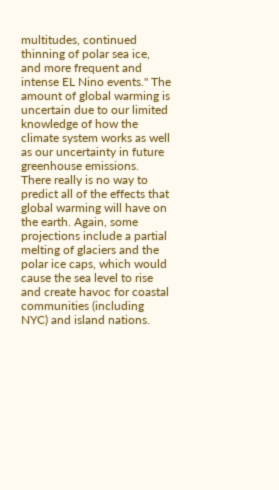multitudes, continued thinning of polar sea ice, and more frequent and intense EL Nino events." The amount of global warming is uncertain due to our limited knowledge of how the climate system works as well as our uncertainty in future greenhouse emissions. There really is no way to predict all of the effects that global warming will have on the earth. Again, some projections include a partial melting of glaciers and the polar ice caps, which would cause the sea level to rise and create havoc for coastal communities (including NYC) and island nations.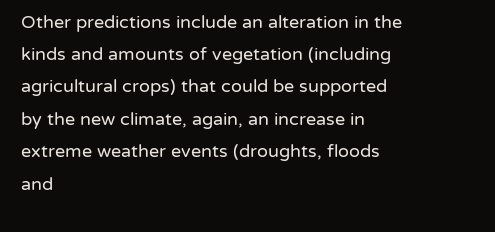Other predictions include an alteration in the kinds and amounts of vegetation (including agricultural crops) that could be supported by the new climate, again, an increase in extreme weather events (droughts, floods and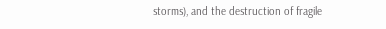storms), and the destruction of fragile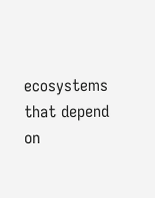ecosystems that depend on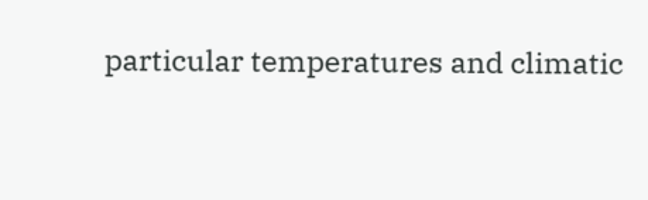particular temperatures and climatic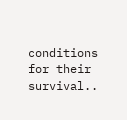conditions for their survival..